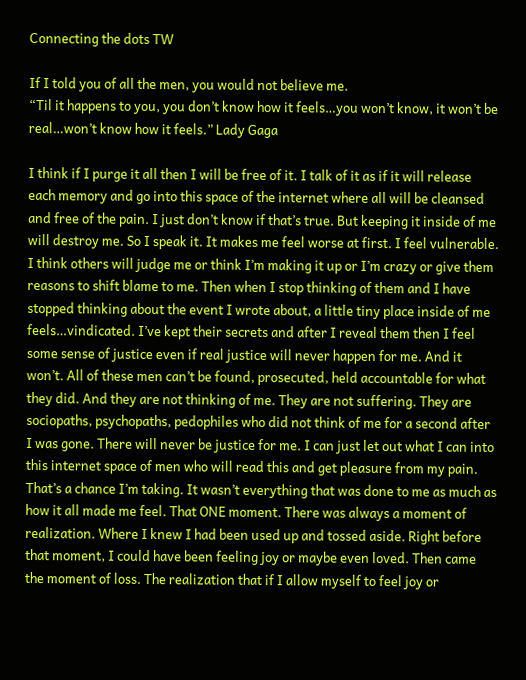Connecting the dots TW

If I told you of all the men, you would not believe me.
“Til it happens to you, you don’t know how it feels…you won’t know, it won’t be real…won’t know how it feels.” Lady Gaga

I think if I purge it all then I will be free of it. I talk of it as if it will release each memory and go into this space of the internet where all will be cleansed and free of the pain. I just don’t know if that’s true. But keeping it inside of me will destroy me. So I speak it. It makes me feel worse at first. I feel vulnerable. I think others will judge me or think I’m making it up or I’m crazy or give them reasons to shift blame to me. Then when I stop thinking of them and I have stopped thinking about the event I wrote about, a little tiny place inside of me feels…vindicated. I’ve kept their secrets and after I reveal them then I feel some sense of justice even if real justice will never happen for me. And it won’t. All of these men can’t be found, prosecuted, held accountable for what they did. And they are not thinking of me. They are not suffering. They are sociopaths, psychopaths, pedophiles who did not think of me for a second after I was gone. There will never be justice for me. I can just let out what I can into this internet space of men who will read this and get pleasure from my pain. That’s a chance I’m taking. It wasn’t everything that was done to me as much as how it all made me feel. That ONE moment. There was always a moment of realization. Where I knew I had been used up and tossed aside. Right before that moment, I could have been feeling joy or maybe even loved. Then came the moment of loss. The realization that if I allow myself to feel joy or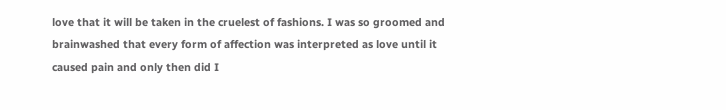love that it will be taken in the cruelest of fashions. I was so groomed and brainwashed that every form of affection was interpreted as love until it caused pain and only then did I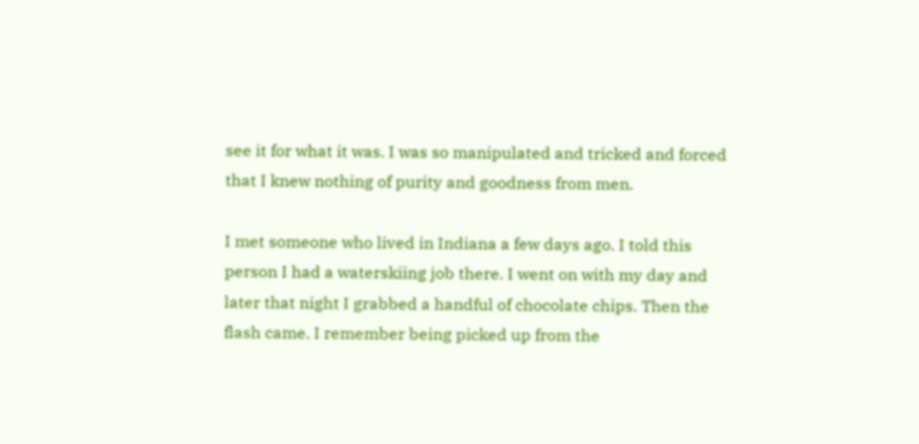see it for what it was. I was so manipulated and tricked and forced that I knew nothing of purity and goodness from men.

I met someone who lived in Indiana a few days ago. I told this person I had a waterskiing job there. I went on with my day and later that night I grabbed a handful of chocolate chips. Then the flash came. I remember being picked up from the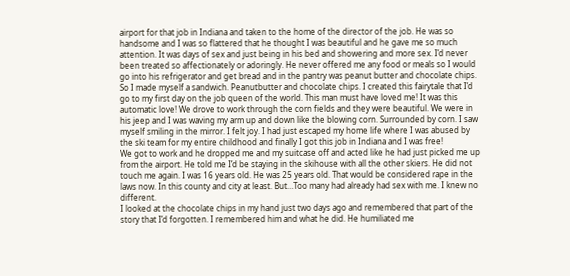airport for that job in Indiana and taken to the home of the director of the job. He was so handsome and I was so flattered that he thought I was beautiful and he gave me so much attention. It was days of sex and just being in his bed and showering and more sex. I’d never been treated so affectionately or adoringly. He never offered me any food or meals so I would go into his refrigerator and get bread and in the pantry was peanut butter and chocolate chips. So I made myself a sandwich. Peanutbutter and chocolate chips. I created this fairytale that I’d go to my first day on the job queen of the world. This man must have loved me! It was this automatic love! We drove to work through the corn fields and they were beautiful. We were in his jeep and I was waving my arm up and down like the blowing corn. Surrounded by corn. I saw myself smiling in the mirror. I felt joy. I had just escaped my home life where I was abused by the ski team for my entire childhood and finally I got this job in Indiana and I was free!
We got to work and he dropped me and my suitcase off and acted like he had just picked me up from the airport. He told me I’d be staying in the skihouse with all the other skiers. He did not touch me again. I was 16 years old. He was 25 years old. That would be considered rape in the laws now. In this county and city at least. But…Too many had already had sex with me. I knew no different.
I looked at the chocolate chips in my hand just two days ago and remembered that part of the story that I’d forgotten. I remembered him and what he did. He humiliated me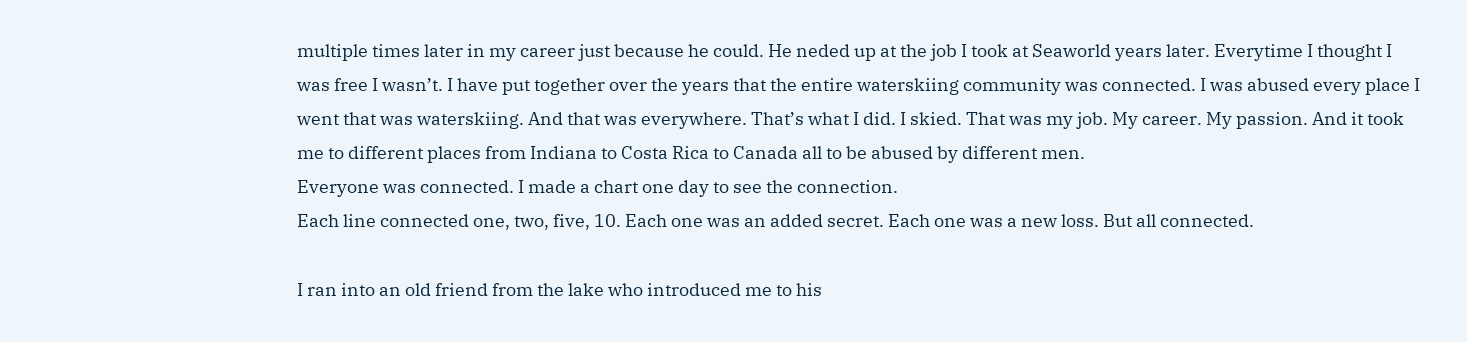multiple times later in my career just because he could. He neded up at the job I took at Seaworld years later. Everytime I thought I was free I wasn’t. I have put together over the years that the entire waterskiing community was connected. I was abused every place I went that was waterskiing. And that was everywhere. That’s what I did. I skied. That was my job. My career. My passion. And it took me to different places from Indiana to Costa Rica to Canada all to be abused by different men.
Everyone was connected. I made a chart one day to see the connection.
Each line connected one, two, five, 10. Each one was an added secret. Each one was a new loss. But all connected.

I ran into an old friend from the lake who introduced me to his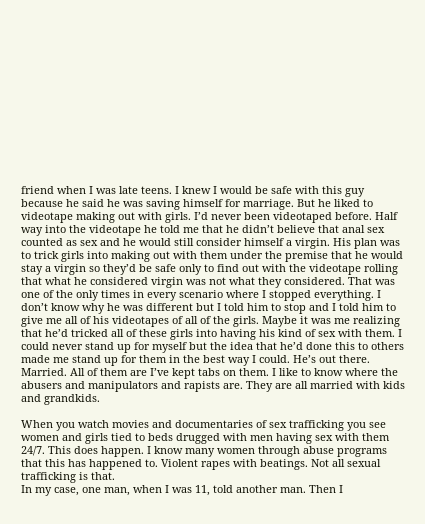friend when I was late teens. I knew I would be safe with this guy because he said he was saving himself for marriage. But he liked to videotape making out with girls. I’d never been videotaped before. Half way into the videotape he told me that he didn’t believe that anal sex counted as sex and he would still consider himself a virgin. His plan was to trick girls into making out with them under the premise that he would stay a virgin so they’d be safe only to find out with the videotape rolling that what he considered virgin was not what they considered. That was one of the only times in every scenario where I stopped everything. I don’t know why he was different but I told him to stop and I told him to give me all of his videotapes of all of the girls. Maybe it was me realizing that he’d tricked all of these girls into having his kind of sex with them. I could never stand up for myself but the idea that he’d done this to others made me stand up for them in the best way I could. He’s out there. Married. All of them are I’ve kept tabs on them. I like to know where the abusers and manipulators and rapists are. They are all married with kids and grandkids.

When you watch movies and documentaries of sex trafficking you see women and girls tied to beds drugged with men having sex with them 24/7. This does happen. I know many women through abuse programs that this has happened to. Violent rapes with beatings. Not all sexual trafficking is that.
In my case, one man, when I was 11, told another man. Then I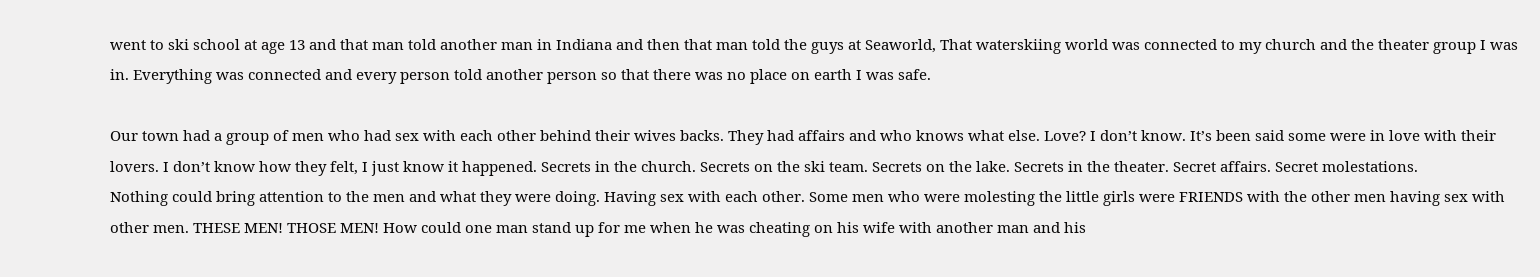went to ski school at age 13 and that man told another man in Indiana and then that man told the guys at Seaworld, That waterskiing world was connected to my church and the theater group I was in. Everything was connected and every person told another person so that there was no place on earth I was safe.

Our town had a group of men who had sex with each other behind their wives backs. They had affairs and who knows what else. Love? I don’t know. It’s been said some were in love with their lovers. I don’t know how they felt, I just know it happened. Secrets in the church. Secrets on the ski team. Secrets on the lake. Secrets in the theater. Secret affairs. Secret molestations.
Nothing could bring attention to the men and what they were doing. Having sex with each other. Some men who were molesting the little girls were FRIENDS with the other men having sex with other men. THESE MEN! THOSE MEN! How could one man stand up for me when he was cheating on his wife with another man and his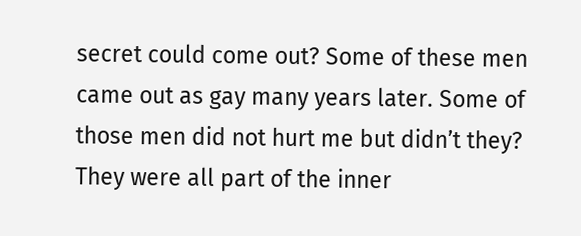secret could come out? Some of these men came out as gay many years later. Some of those men did not hurt me but didn’t they? They were all part of the inner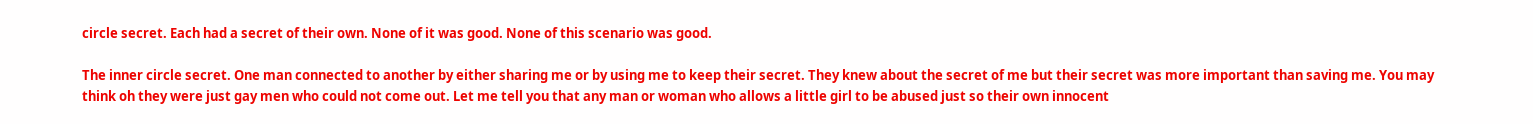circle secret. Each had a secret of their own. None of it was good. None of this scenario was good.

The inner circle secret. One man connected to another by either sharing me or by using me to keep their secret. They knew about the secret of me but their secret was more important than saving me. You may think oh they were just gay men who could not come out. Let me tell you that any man or woman who allows a little girl to be abused just so their own innocent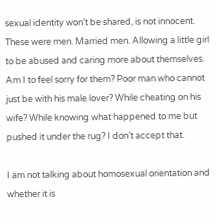sexual identity won’t be shared, is not innocent. These were men. Married men. Allowing a little girl to be abused and caring more about themselves. Am I to feel sorry for them? Poor man who cannot just be with his male lover? While cheating on his wife? While knowing what happened to me but pushed it under the rug? I don’t accept that.

I am not talking about homosexual orientation and whether it is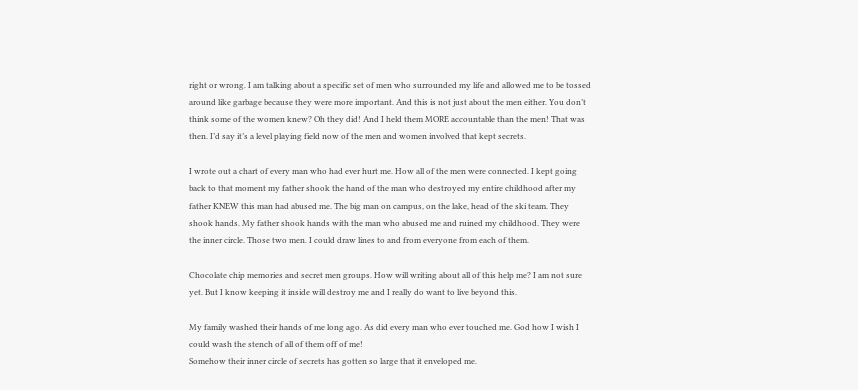right or wrong. I am talking about a specific set of men who surrounded my life and allowed me to be tossed around like garbage because they were more important. And this is not just about the men either. You don’t think some of the women knew? Oh they did! And I held them MORE accountable than the men! That was then. I’d say it’s a level playing field now of the men and women involved that kept secrets.

I wrote out a chart of every man who had ever hurt me. How all of the men were connected. I kept going back to that moment my father shook the hand of the man who destroyed my entire childhood after my father KNEW this man had abused me. The big man on campus, on the lake, head of the ski team. They shook hands. My father shook hands with the man who abused me and ruined my childhood. They were the inner circle. Those two men. I could draw lines to and from everyone from each of them.

Chocolate chip memories and secret men groups. How will writing about all of this help me? I am not sure yet. But I know keeping it inside will destroy me and I really do want to live beyond this.

My family washed their hands of me long ago. As did every man who ever touched me. God how I wish I could wash the stench of all of them off of me!
Somehow their inner circle of secrets has gotten so large that it enveloped me.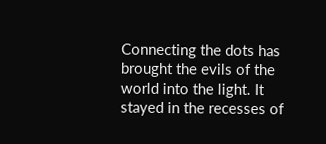Connecting the dots has brought the evils of the world into the light. It stayed in the recesses of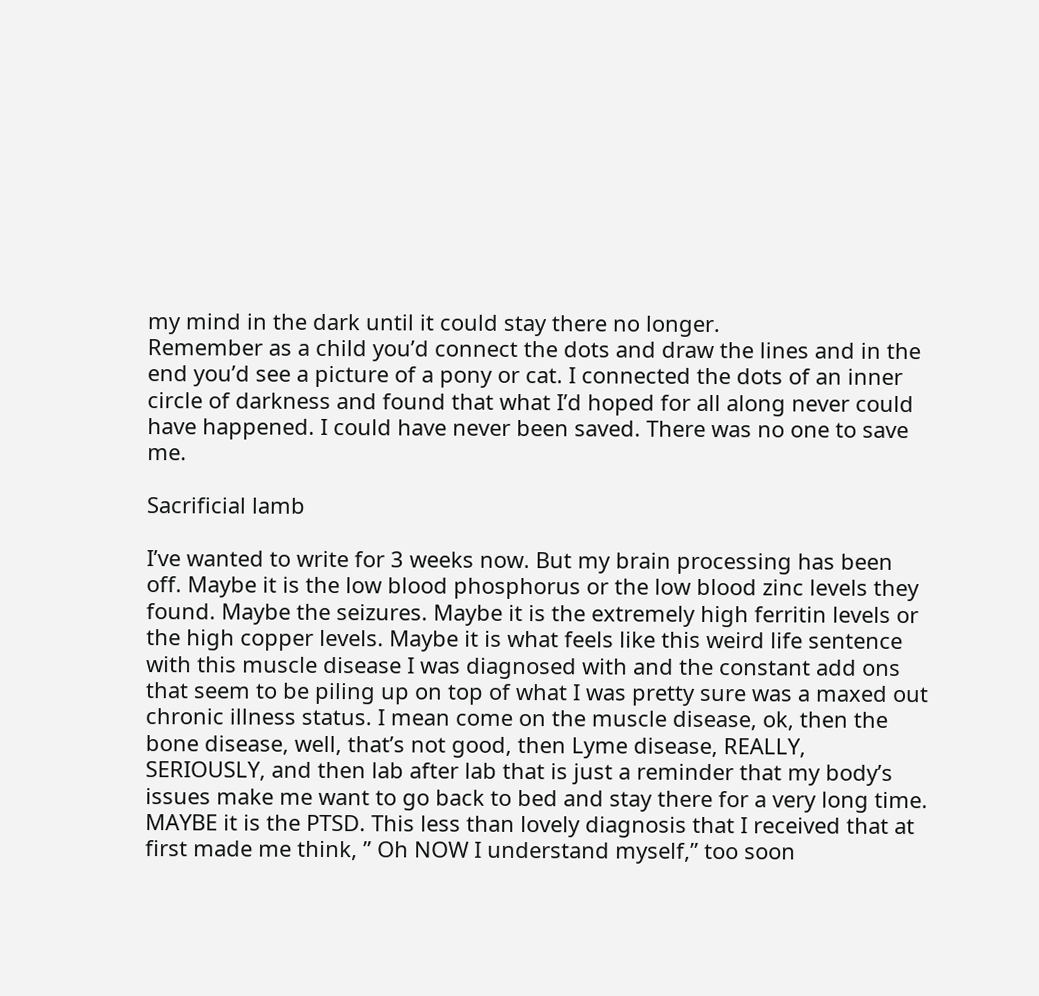my mind in the dark until it could stay there no longer.
Remember as a child you’d connect the dots and draw the lines and in the end you’d see a picture of a pony or cat. I connected the dots of an inner circle of darkness and found that what I’d hoped for all along never could have happened. I could have never been saved. There was no one to save me.

Sacrificial lamb

I’ve wanted to write for 3 weeks now. But my brain processing has been off. Maybe it is the low blood phosphorus or the low blood zinc levels they found. Maybe the seizures. Maybe it is the extremely high ferritin levels or the high copper levels. Maybe it is what feels like this weird life sentence with this muscle disease I was diagnosed with and the constant add ons that seem to be piling up on top of what I was pretty sure was a maxed out chronic illness status. I mean come on the muscle disease, ok, then the bone disease, well, that’s not good, then Lyme disease, REALLY, SERIOUSLY, and then lab after lab that is just a reminder that my body’s issues make me want to go back to bed and stay there for a very long time. MAYBE it is the PTSD. This less than lovely diagnosis that I received that at first made me think, ” Oh NOW I understand myself,” too soon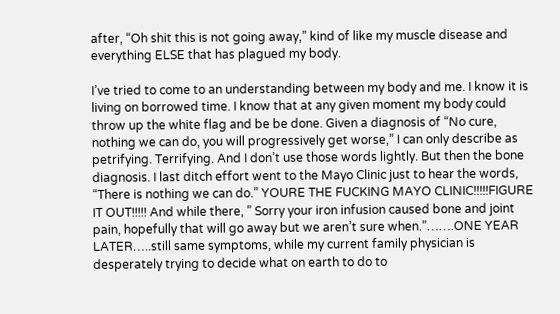after, “Oh shit this is not going away,” kind of like my muscle disease and everything ELSE that has plagued my body.

I’ve tried to come to an understanding between my body and me. I know it is living on borrowed time. I know that at any given moment my body could throw up the white flag and be be done. Given a diagnosis of “No cure, nothing we can do, you will progressively get worse,” I can only describe as petrifying. Terrifying. And I don’t use those words lightly. But then the bone diagnosis. I last ditch effort went to the Mayo Clinic just to hear the words, “There is nothing we can do.” YOURE THE FUCKING MAYO CLINIC!!!!!FIGURE IT OUT!!!!! And while there, ” Sorry your iron infusion caused bone and joint pain, hopefully that will go away but we aren’t sure when.”…….ONE YEAR LATER…..still same symptoms, while my current family physician is desperately trying to decide what on earth to do to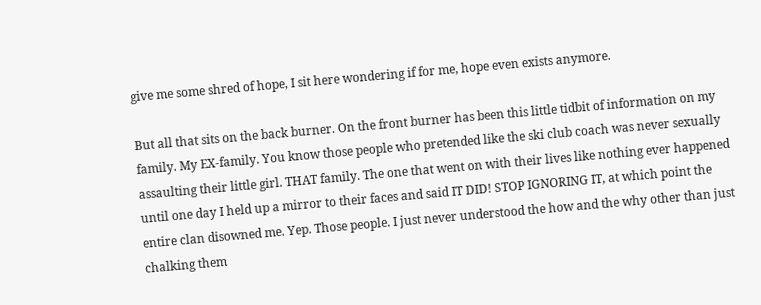give me some shred of hope, I sit here wondering if for me, hope even exists anymore.

But all that sits on the back burner. On the front burner has been this little tidbit of information on my family. My EX-family. You know those people who pretended like the ski club coach was never sexually assaulting their little girl. THAT family. The one that went on with their lives like nothing ever happened until one day I held up a mirror to their faces and said IT DID! STOP IGNORING IT, at which point the entire clan disowned me. Yep. Those people. I just never understood the how and the why other than just chalking them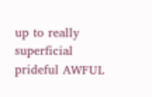up to really superficial  prideful AWFUL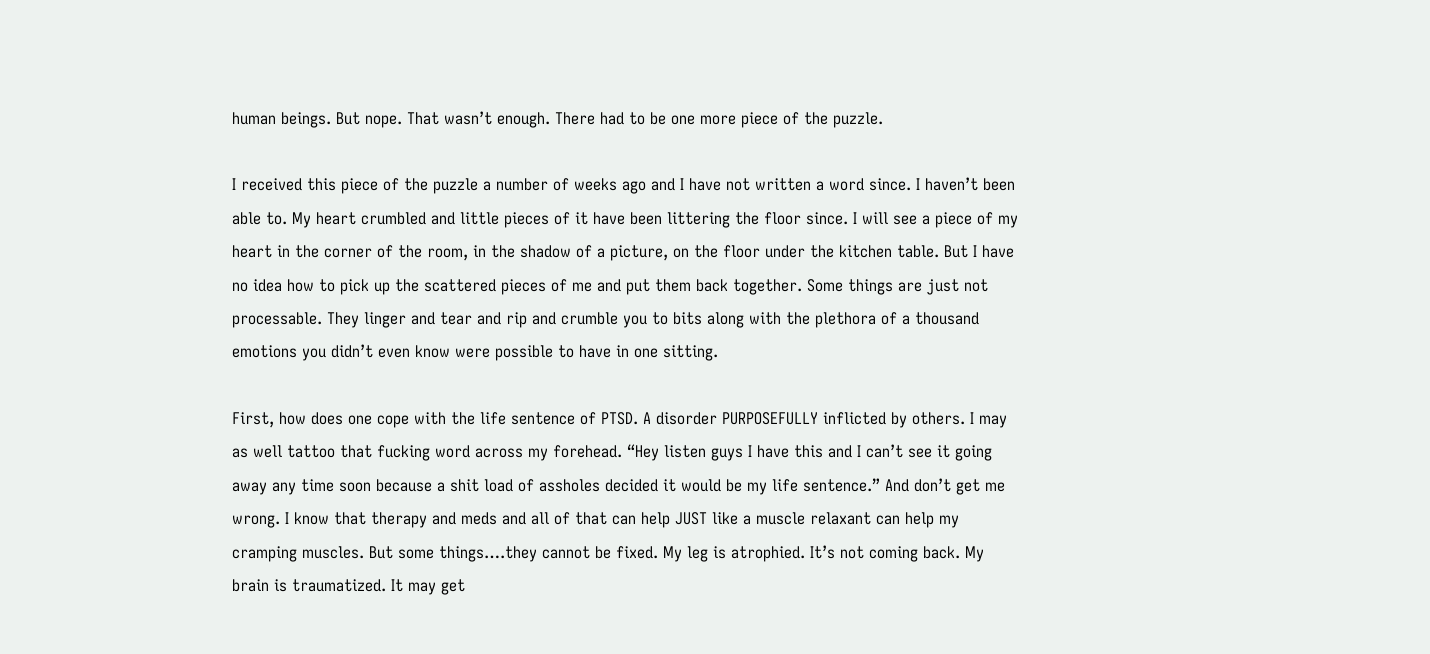human beings. But nope. That wasn’t enough. There had to be one more piece of the puzzle.

I received this piece of the puzzle a number of weeks ago and I have not written a word since. I haven’t been able to. My heart crumbled and little pieces of it have been littering the floor since. I will see a piece of my heart in the corner of the room, in the shadow of a picture, on the floor under the kitchen table. But I have no idea how to pick up the scattered pieces of me and put them back together. Some things are just not processable. They linger and tear and rip and crumble you to bits along with the plethora of a thousand emotions you didn’t even know were possible to have in one sitting.

First, how does one cope with the life sentence of PTSD. A disorder PURPOSEFULLY inflicted by others. I may as well tattoo that fucking word across my forehead. “Hey listen guys I have this and I can’t see it going away any time soon because a shit load of assholes decided it would be my life sentence.” And don’t get me wrong. I know that therapy and meds and all of that can help JUST like a muscle relaxant can help my cramping muscles. But some things….they cannot be fixed. My leg is atrophied. It’s not coming back. My brain is traumatized. It may get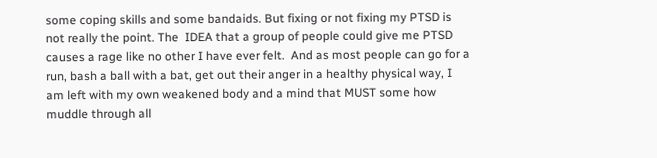some coping skills and some bandaids. But fixing or not fixing my PTSD is not really the point. The  IDEA that a group of people could give me PTSD causes a rage like no other I have ever felt.  And as most people can go for a run, bash a ball with a bat, get out their anger in a healthy physical way, I am left with my own weakened body and a mind that MUST some how muddle through all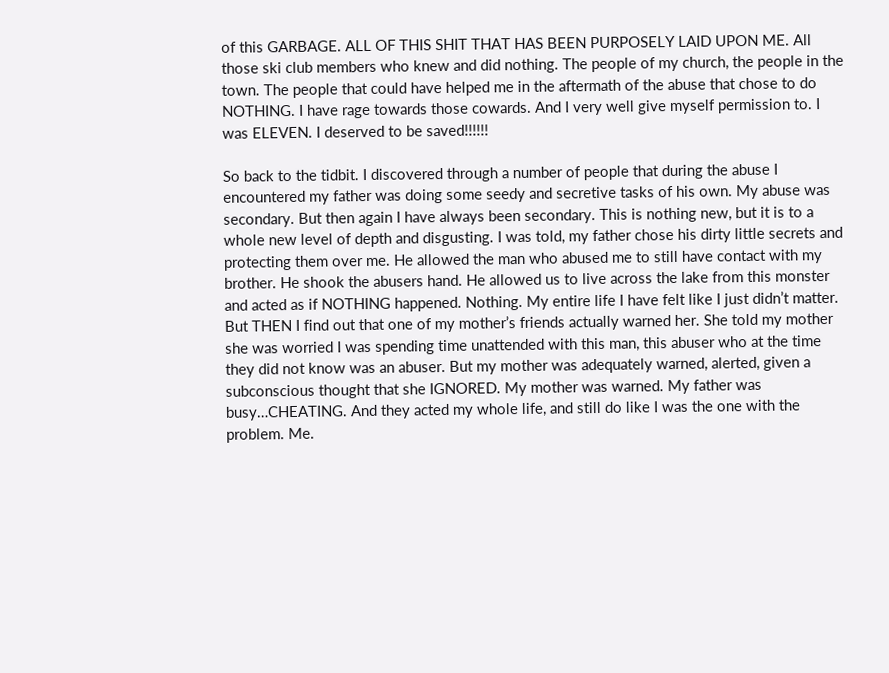of this GARBAGE. ALL OF THIS SHIT THAT HAS BEEN PURPOSELY LAID UPON ME. All those ski club members who knew and did nothing. The people of my church, the people in the town. The people that could have helped me in the aftermath of the abuse that chose to do NOTHING. I have rage towards those cowards. And I very well give myself permission to. I was ELEVEN. I deserved to be saved!!!!!!

So back to the tidbit. I discovered through a number of people that during the abuse I encountered my father was doing some seedy and secretive tasks of his own. My abuse was secondary. But then again I have always been secondary. This is nothing new, but it is to a whole new level of depth and disgusting. I was told, my father chose his dirty little secrets and protecting them over me. He allowed the man who abused me to still have contact with my brother. He shook the abusers hand. He allowed us to live across the lake from this monster and acted as if NOTHING happened. Nothing. My entire life I have felt like I just didn’t matter. But THEN I find out that one of my mother’s friends actually warned her. She told my mother she was worried I was spending time unattended with this man, this abuser who at the time they did not know was an abuser. But my mother was adequately warned, alerted, given a subconscious thought that she IGNORED. My mother was warned. My father was busy…CHEATING. And they acted my whole life, and still do like I was the one with the problem. Me.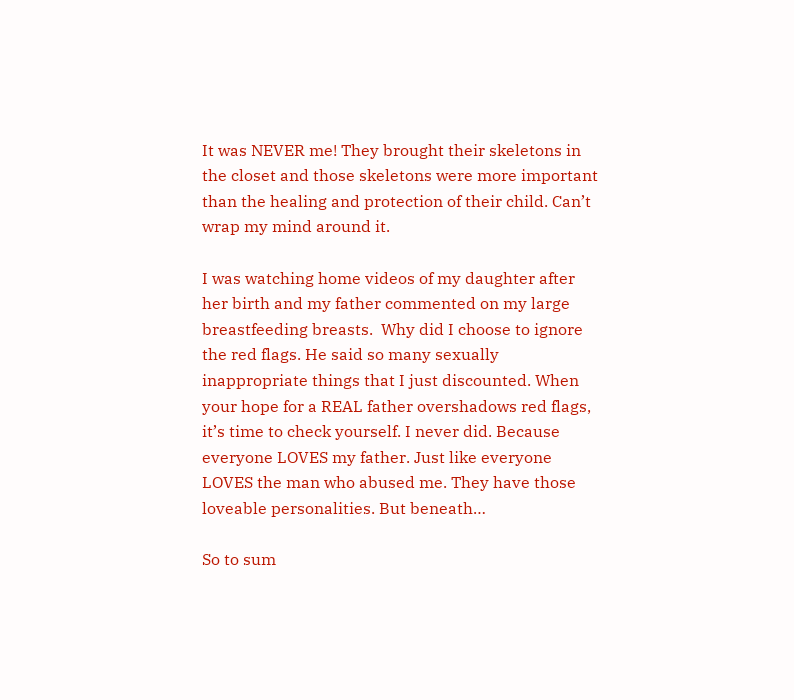It was NEVER me! They brought their skeletons in the closet and those skeletons were more important than the healing and protection of their child. Can’t wrap my mind around it.

I was watching home videos of my daughter after her birth and my father commented on my large breastfeeding breasts.  Why did I choose to ignore the red flags. He said so many sexually inappropriate things that I just discounted. When your hope for a REAL father overshadows red flags, it’s time to check yourself. I never did. Because everyone LOVES my father. Just like everyone LOVES the man who abused me. They have those loveable personalities. But beneath…

So to sum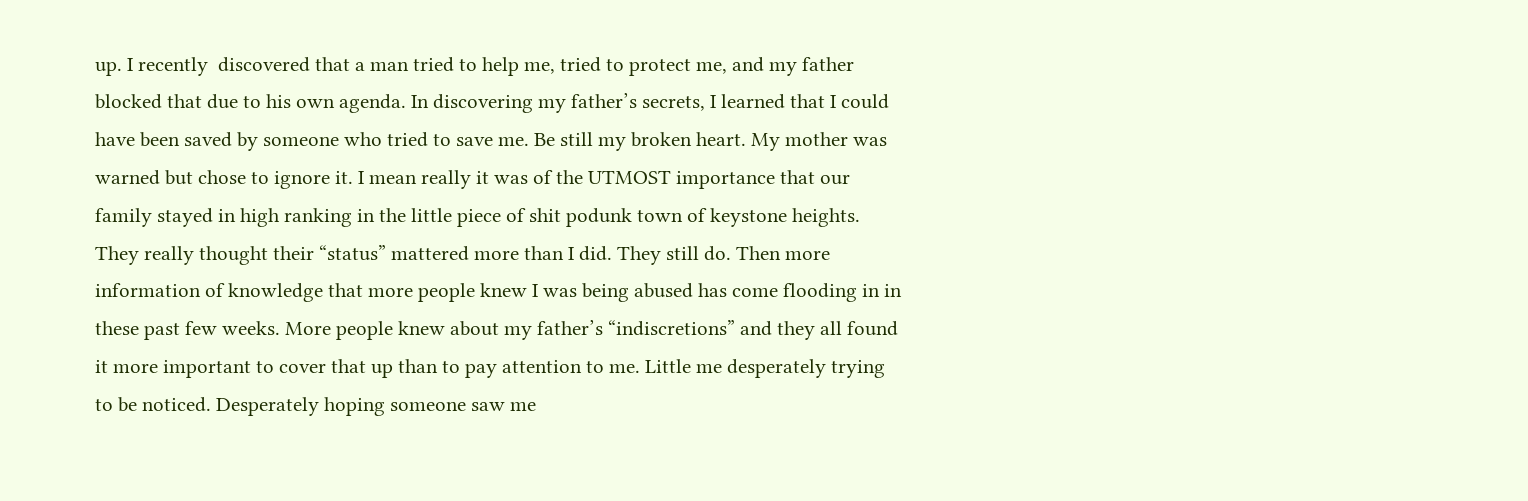up. I recently  discovered that a man tried to help me, tried to protect me, and my father blocked that due to his own agenda. In discovering my father’s secrets, I learned that I could have been saved by someone who tried to save me. Be still my broken heart. My mother was warned but chose to ignore it. I mean really it was of the UTMOST importance that our family stayed in high ranking in the little piece of shit podunk town of keystone heights. They really thought their “status” mattered more than I did. They still do. Then more information of knowledge that more people knew I was being abused has come flooding in in these past few weeks. More people knew about my father’s “indiscretions” and they all found it more important to cover that up than to pay attention to me. Little me desperately trying to be noticed. Desperately hoping someone saw me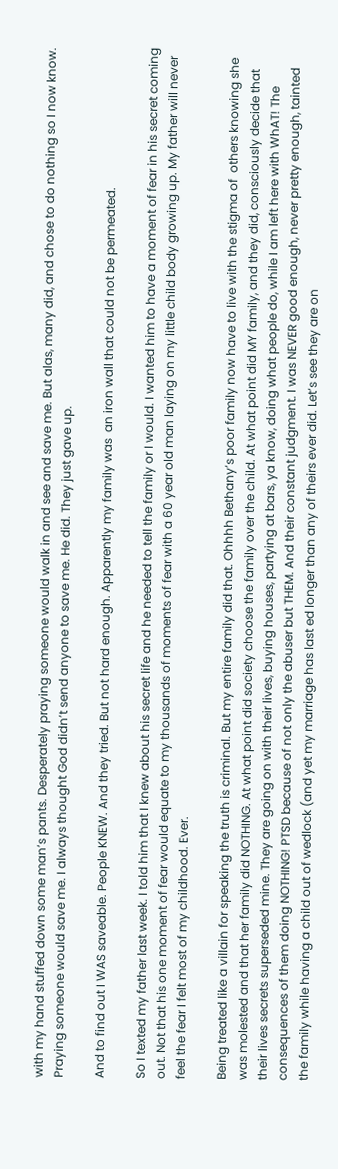with my hand stuffed down some man’s pants. Desperately praying someone would walk in and see and save me. But alas, many did, and chose to do nothing so I now know. Praying someone would save me. I always thought God didn’t send anyone to save me. He did. They just gave up.

And to find out I WAS saveable. People KNEW. And they tried. But not hard enough. Apparently my family was  an iron wall that could not be permeated.

So I texted my father last week. I told him that I knew about his secret life and he needed to tell the family or I would. I wanted him to have a moment of fear in his secret coming out. Not that his one moment of fear would equate to my thousands of moments of fear with a 60 year old man laying on my little child body growing up. My father will never feel the fear I felt most of my childhood. Ever.

Being treated like a villain for speaking the truth is criminal. But my entire family did that. Ohhhh Bethany’s poor family now have to live with the stigma of  others knowing she was molested and that her family did NOTHING. At what point did society choose the family over the child. At what point did MY family, and they did, consciously decide that their lives secrets superseded mine. They are going on with their lives, buying houses, partying at bars, ya know, doing what people do, while I am left here with WhAT! The consequences of them doing NOTHING! PTSD because of not only the abuser but THEM. And their constant judgment. I was NEVER good enough, never pretty enough, tainted the family while having a child out of wedlock (and yet my marriage has last ed longer than any of theirs ever did. Let’s see they are on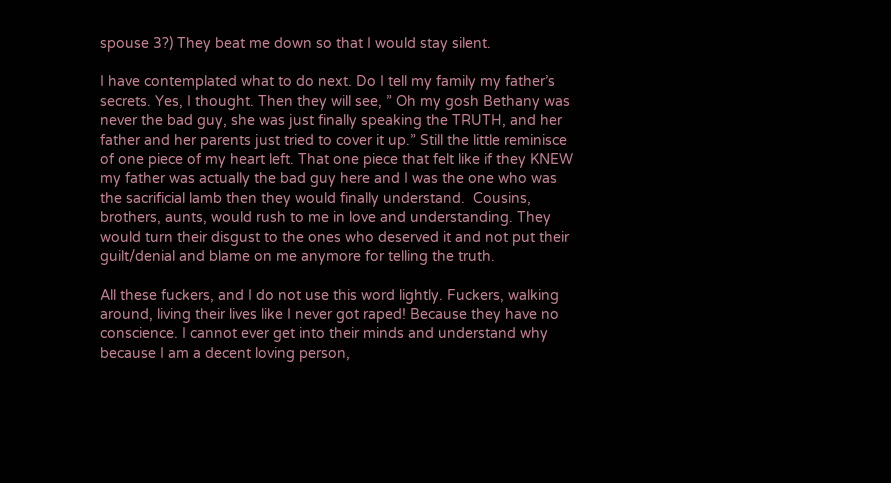spouse 3?) They beat me down so that I would stay silent.

I have contemplated what to do next. Do I tell my family my father’s secrets. Yes, I thought. Then they will see, ” Oh my gosh Bethany was never the bad guy, she was just finally speaking the TRUTH, and her father and her parents just tried to cover it up.” Still the little reminisce of one piece of my heart left. That one piece that felt like if they KNEW my father was actually the bad guy here and I was the one who was the sacrificial lamb then they would finally understand.  Cousins, brothers, aunts, would rush to me in love and understanding. They would turn their disgust to the ones who deserved it and not put their guilt/denial and blame on me anymore for telling the truth.

All these fuckers, and I do not use this word lightly. Fuckers, walking around, living their lives like I never got raped! Because they have no conscience. I cannot ever get into their minds and understand why because I am a decent loving person,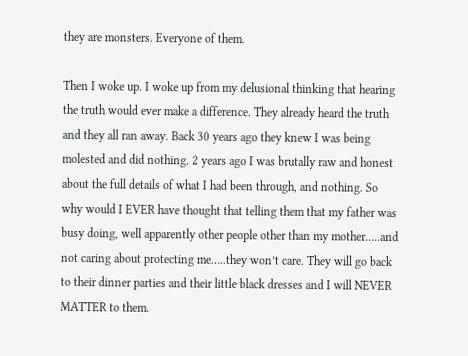they are monsters. Everyone of them.

Then I woke up. I woke up from my delusional thinking that hearing the truth would ever make a difference. They already heard the truth and they all ran away. Back 30 years ago they knew I was being molested and did nothing. 2 years ago I was brutally raw and honest about the full details of what I had been through, and nothing. So why would I EVER have thought that telling them that my father was busy doing, well apparently other people other than my mother…..and not caring about protecting me…..they won’t care. They will go back to their dinner parties and their little black dresses and I will NEVER MATTER to them.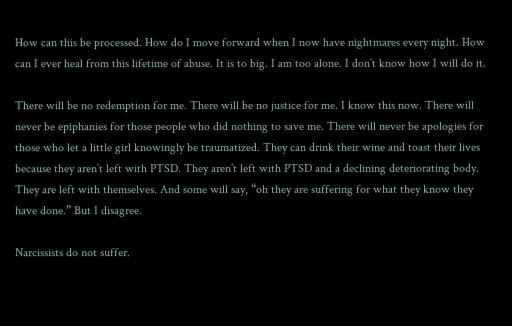How can this be processed. How do I move forward when I now have nightmares every night. How can I ever heal from this lifetime of abuse. It is to big. I am too alone. I don’t know how I will do it.

There will be no redemption for me. There will be no justice for me. I know this now. There will never be epiphanies for those people who did nothing to save me. There will never be apologies for those who let a little girl knowingly be traumatized. They can drink their wine and toast their lives because they aren’t left with PTSD. They aren’t left with PTSD and a declining deteriorating body. They are left with themselves. And some will say, “oh they are suffering for what they know they have done.” But I disagree.

Narcissists do not suffer.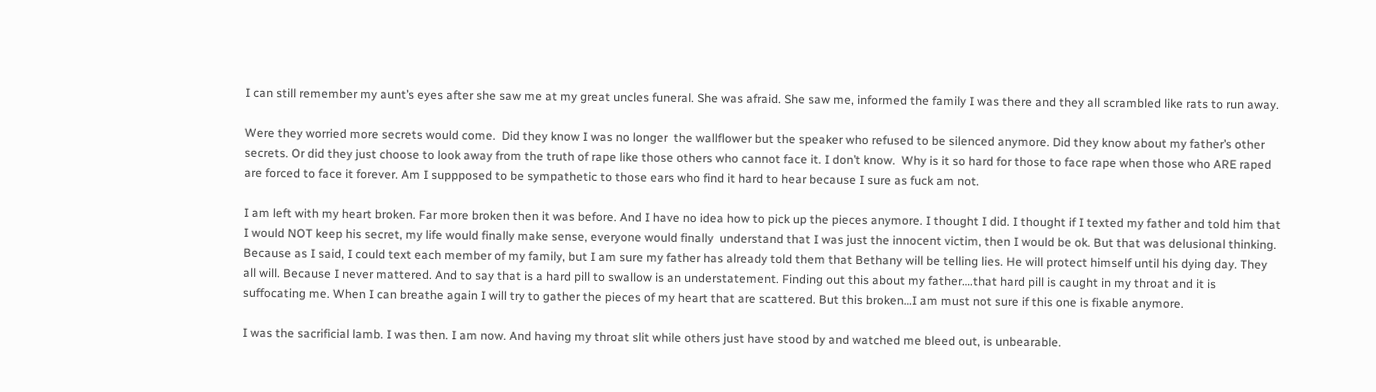I can still remember my aunt’s eyes after she saw me at my great uncles funeral. She was afraid. She saw me, informed the family I was there and they all scrambled like rats to run away.

Were they worried more secrets would come.  Did they know I was no longer  the wallflower but the speaker who refused to be silenced anymore. Did they know about my father’s other secrets. Or did they just choose to look away from the truth of rape like those others who cannot face it. I don’t know.  Why is it so hard for those to face rape when those who ARE raped are forced to face it forever. Am I suppposed to be sympathetic to those ears who find it hard to hear because I sure as fuck am not.

I am left with my heart broken. Far more broken then it was before. And I have no idea how to pick up the pieces anymore. I thought I did. I thought if I texted my father and told him that I would NOT keep his secret, my life would finally make sense, everyone would finally  understand that I was just the innocent victim, then I would be ok. But that was delusional thinking. Because as I said, I could text each member of my family, but I am sure my father has already told them that Bethany will be telling lies. He will protect himself until his dying day. They all will. Because I never mattered. And to say that is a hard pill to swallow is an understatement. Finding out this about my father….that hard pill is caught in my throat and it is suffocating me. When I can breathe again I will try to gather the pieces of my heart that are scattered. But this broken…I am must not sure if this one is fixable anymore.

I was the sacrificial lamb. I was then. I am now. And having my throat slit while others just have stood by and watched me bleed out, is unbearable.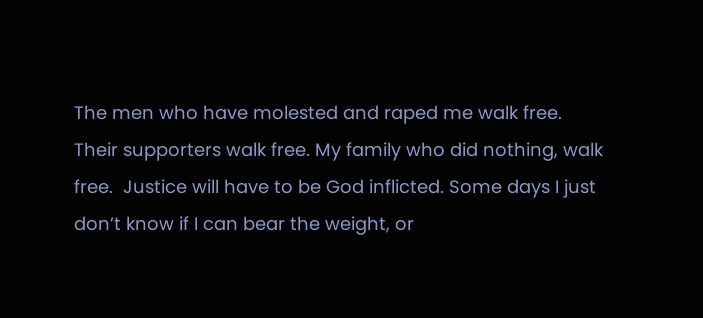The men who have molested and raped me walk free. Their supporters walk free. My family who did nothing, walk free.  Justice will have to be God inflicted. Some days I just don’t know if I can bear the weight, or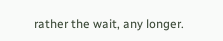rather the wait, any longer.